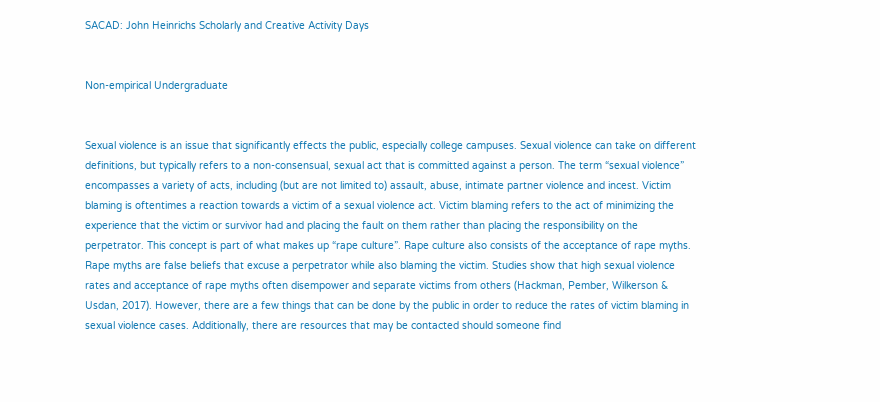SACAD: John Heinrichs Scholarly and Creative Activity Days


Non-empirical Undergraduate


Sexual violence is an issue that significantly effects the public, especially college campuses. Sexual violence can take on different definitions, but typically refers to a non-consensual, sexual act that is committed against a person. The term “sexual violence” encompasses a variety of acts, including (but are not limited to) assault, abuse, intimate partner violence and incest. Victim blaming is oftentimes a reaction towards a victim of a sexual violence act. Victim blaming refers to the act of minimizing the experience that the victim or survivor had and placing the fault on them rather than placing the responsibility on the perpetrator. This concept is part of what makes up “rape culture”. Rape culture also consists of the acceptance of rape myths. Rape myths are false beliefs that excuse a perpetrator while also blaming the victim. Studies show that high sexual violence rates and acceptance of rape myths often disempower and separate victims from others (Hackman, Pember, Wilkerson & Usdan, 2017). However, there are a few things that can be done by the public in order to reduce the rates of victim blaming in sexual violence cases. Additionally, there are resources that may be contacted should someone find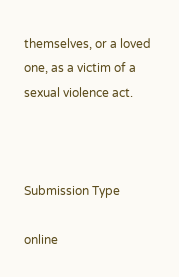themselves, or a loved one, as a victim of a sexual violence act.



Submission Type

online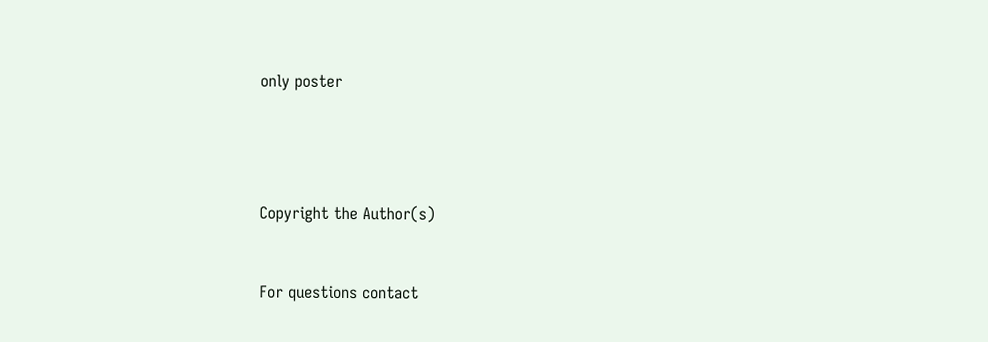only poster




Copyright the Author(s)


For questions contact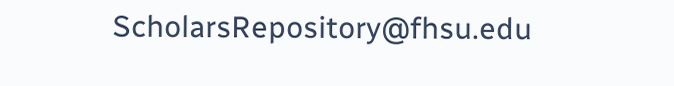ScholarsRepository@fhsu.edu